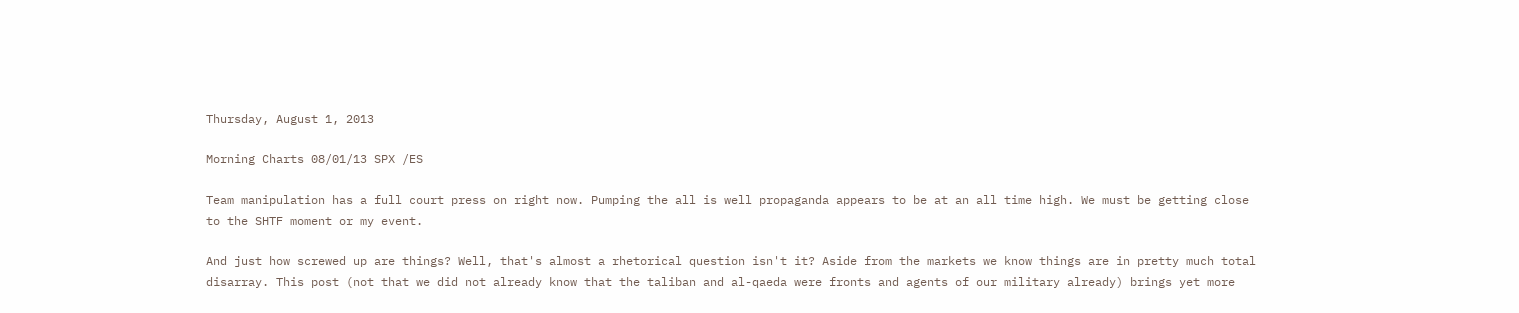Thursday, August 1, 2013

Morning Charts 08/01/13 SPX /ES

Team manipulation has a full court press on right now. Pumping the all is well propaganda appears to be at an all time high. We must be getting close to the SHTF moment or my event.

And just how screwed up are things? Well, that's almost a rhetorical question isn't it? Aside from the markets we know things are in pretty much total disarray. This post (not that we did not already know that the taliban and al-qaeda were fronts and agents of our military already) brings yet more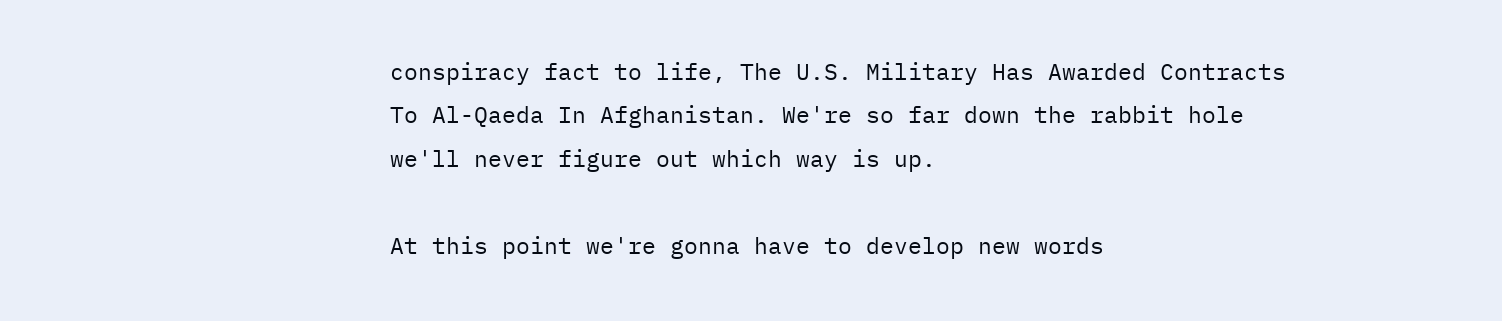conspiracy fact to life, The U.S. Military Has Awarded Contracts To Al-Qaeda In Afghanistan. We're so far down the rabbit hole we'll never figure out which way is up.

At this point we're gonna have to develop new words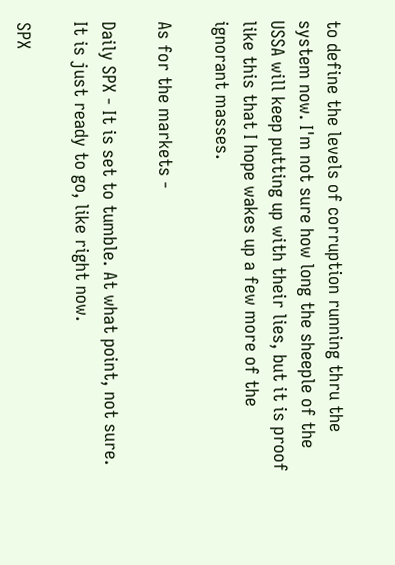to define the levels of corruption running thru the system now. I'm not sure how long the sheeple of the USSA will keep putting up with their lies, but it is proof like this that I hope wakes up a few more of the ignorant masses.

As for the markets -

Daily SPX - It is set to tumble. At what point, not sure. It is just ready to go, like right now.

SPX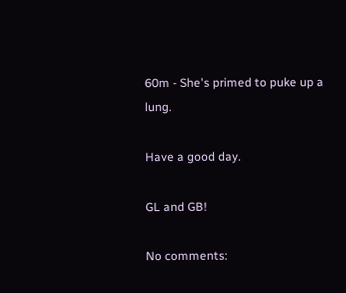60m - She's primed to puke up a lung.

Have a good day.

GL and GB!

No comments: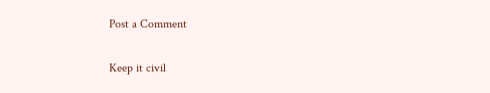Post a Comment

Keep it civil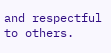and respectful to others.